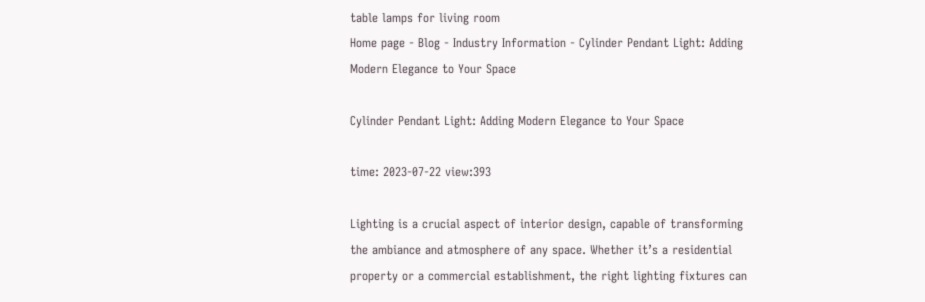table lamps for living room
Home page - Blog - Industry Information - Cylinder Pendant Light: Adding Modern Elegance to Your Space

Cylinder Pendant Light: Adding Modern Elegance to Your Space

time: 2023-07-22 view:393

Lighting is a crucial aspect of interior design, capable of transforming the ambiance and atmosphere of any space. Whether it’s a residential property or a commercial establishment, the right lighting fixtures can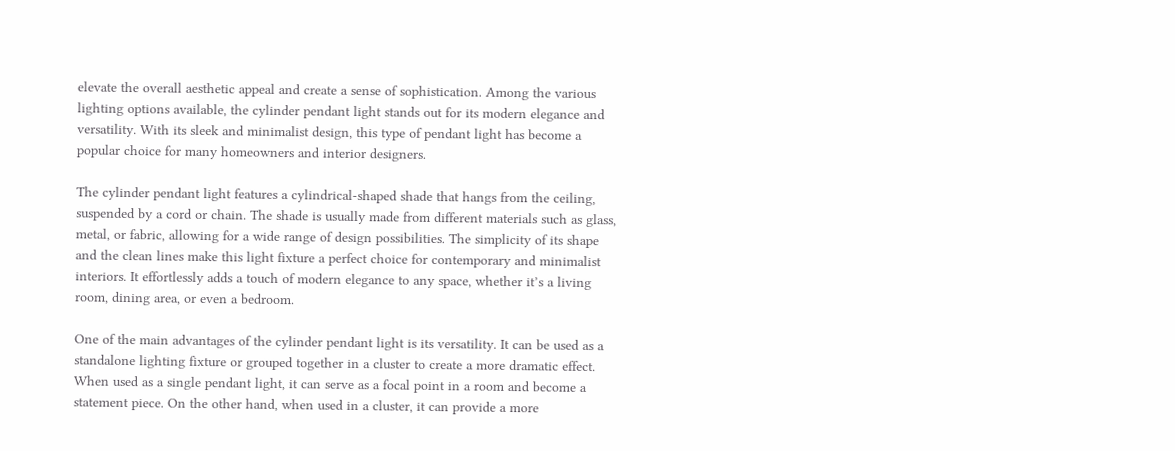elevate the overall aesthetic appeal and create a sense of sophistication. Among the various lighting options available, the cylinder pendant light stands out for its modern elegance and versatility. With its sleek and minimalist design, this type of pendant light has become a popular choice for many homeowners and interior designers.

The cylinder pendant light features a cylindrical-shaped shade that hangs from the ceiling, suspended by a cord or chain. The shade is usually made from different materials such as glass, metal, or fabric, allowing for a wide range of design possibilities. The simplicity of its shape and the clean lines make this light fixture a perfect choice for contemporary and minimalist interiors. It effortlessly adds a touch of modern elegance to any space, whether it’s a living room, dining area, or even a bedroom.

One of the main advantages of the cylinder pendant light is its versatility. It can be used as a standalone lighting fixture or grouped together in a cluster to create a more dramatic effect. When used as a single pendant light, it can serve as a focal point in a room and become a statement piece. On the other hand, when used in a cluster, it can provide a more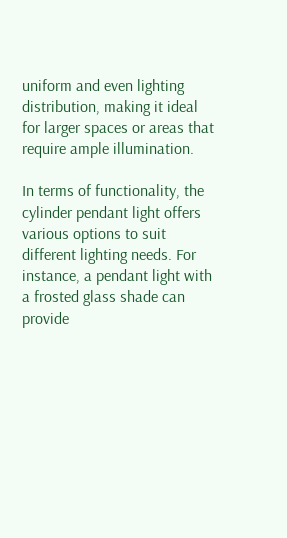uniform and even lighting distribution, making it ideal for larger spaces or areas that require ample illumination.

In terms of functionality, the cylinder pendant light offers various options to suit different lighting needs. For instance, a pendant light with a frosted glass shade can provide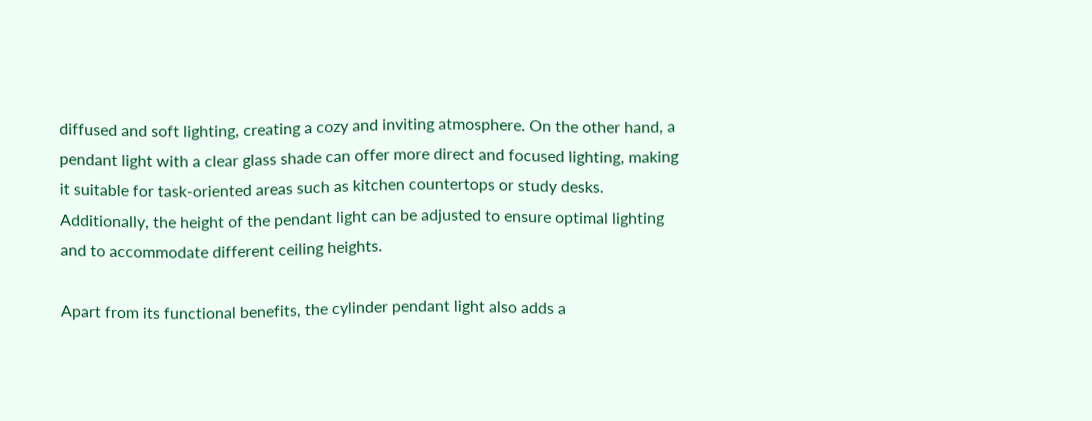diffused and soft lighting, creating a cozy and inviting atmosphere. On the other hand, a pendant light with a clear glass shade can offer more direct and focused lighting, making it suitable for task-oriented areas such as kitchen countertops or study desks. Additionally, the height of the pendant light can be adjusted to ensure optimal lighting and to accommodate different ceiling heights.

Apart from its functional benefits, the cylinder pendant light also adds a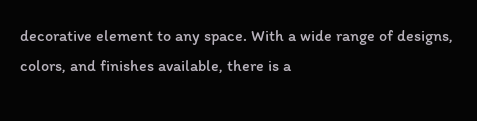decorative element to any space. With a wide range of designs, colors, and finishes available, there is a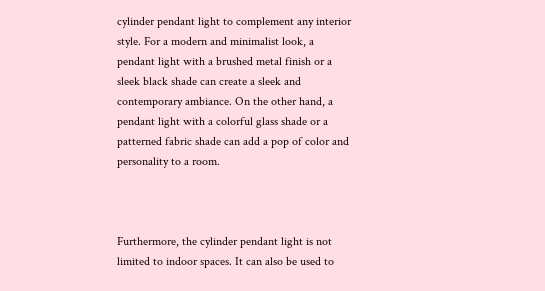cylinder pendant light to complement any interior style. For a modern and minimalist look, a pendant light with a brushed metal finish or a sleek black shade can create a sleek and contemporary ambiance. On the other hand, a pendant light with a colorful glass shade or a patterned fabric shade can add a pop of color and personality to a room.



Furthermore, the cylinder pendant light is not limited to indoor spaces. It can also be used to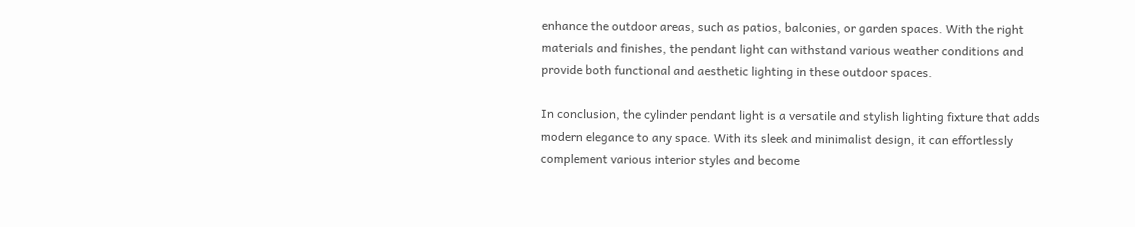enhance the outdoor areas, such as patios, balconies, or garden spaces. With the right materials and finishes, the pendant light can withstand various weather conditions and provide both functional and aesthetic lighting in these outdoor spaces.

In conclusion, the cylinder pendant light is a versatile and stylish lighting fixture that adds modern elegance to any space. With its sleek and minimalist design, it can effortlessly complement various interior styles and become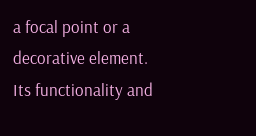a focal point or a decorative element. Its functionality and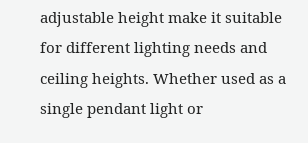adjustable height make it suitable for different lighting needs and ceiling heights. Whether used as a single pendant light or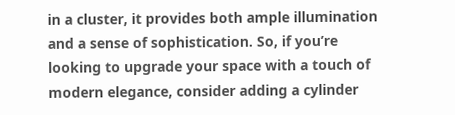in a cluster, it provides both ample illumination and a sense of sophistication. So, if you’re looking to upgrade your space with a touch of modern elegance, consider adding a cylinder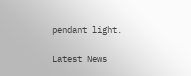pendant light.

Latest News